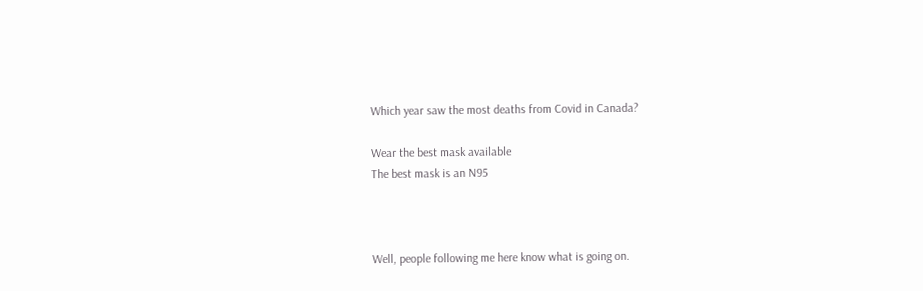Which year saw the most deaths from Covid in Canada?

Wear the best mask available
The best mask is an N95



Well, people following me here know what is going on.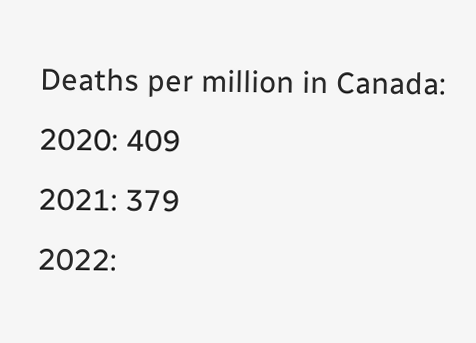Deaths per million in Canada:
2020: 409
2021: 379
2022: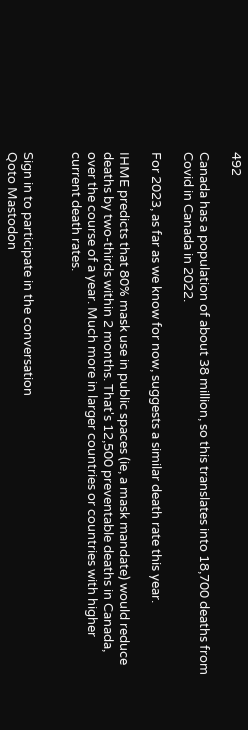492

Canada has a population of about 38 million, so this translates into 18,700 deaths from Covid in Canada in 2022.

For 2023, as far as we know for now, suggests a similar death rate this year.

IHME predicts that 80% mask use in public spaces (ie, a mask mandate) would reduce deaths by two-thirds within 2 months. That's 12,500 preventable deaths in Canada, over the course of a year. Much more in larger countries or countries with higher current death rates.


Sign in to participate in the conversation
Qoto Mastodon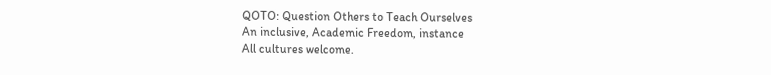QOTO: Question Others to Teach Ourselves
An inclusive, Academic Freedom, instance
All cultures welcome.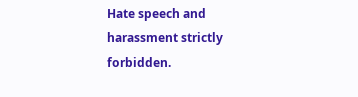Hate speech and harassment strictly forbidden.